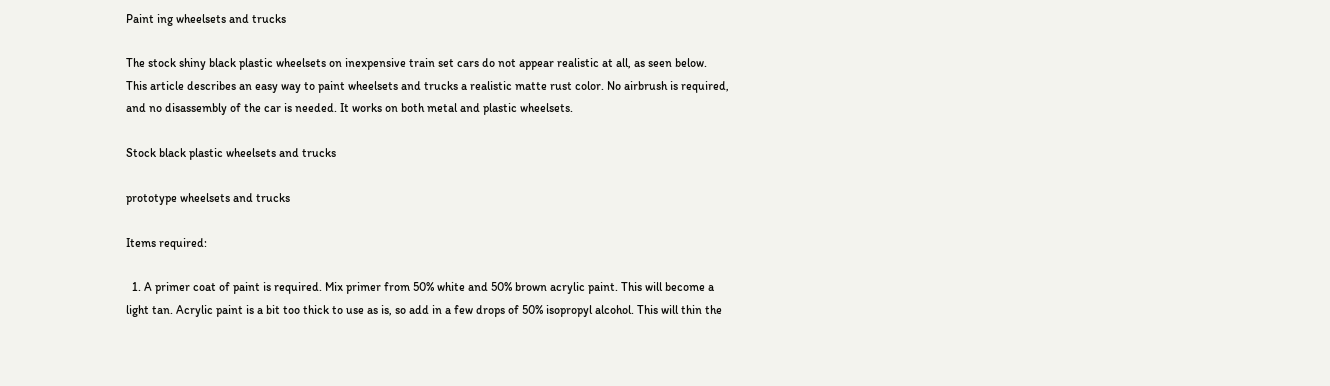Paint ing wheelsets and trucks

The stock shiny black plastic wheelsets on inexpensive train set cars do not appear realistic at all, as seen below. This article describes an easy way to paint wheelsets and trucks a realistic matte rust color. No airbrush is required, and no disassembly of the car is needed. It works on both metal and plastic wheelsets.

Stock black plastic wheelsets and trucks

prototype wheelsets and trucks

Items required:

  1. A primer coat of paint is required. Mix primer from 50% white and 50% brown acrylic paint. This will become a light tan. Acrylic paint is a bit too thick to use as is, so add in a few drops of 50% isopropyl alcohol. This will thin the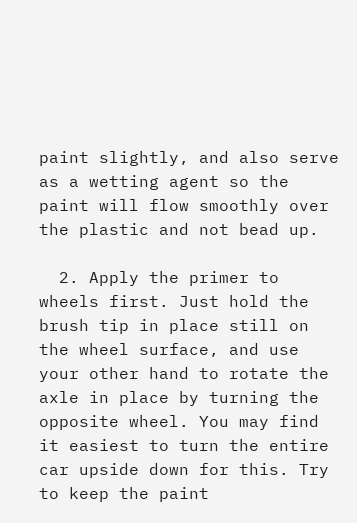paint slightly, and also serve as a wetting agent so the paint will flow smoothly over the plastic and not bead up.

  2. Apply the primer to wheels first. Just hold the brush tip in place still on the wheel surface, and use your other hand to rotate the axle in place by turning the opposite wheel. You may find it easiest to turn the entire car upside down for this. Try to keep the paint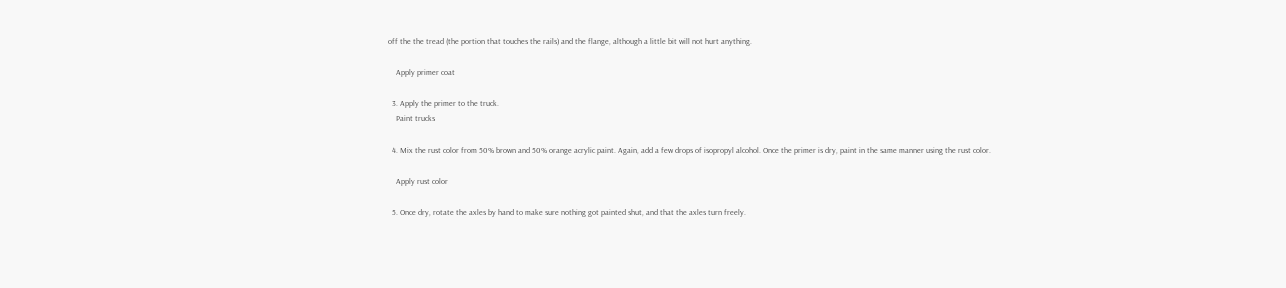off the the tread (the portion that touches the rails) and the flange, although a little bit will not hurt anything.

    Apply primer coat

  3. Apply the primer to the truck.
    Paint trucks

  4. Mix the rust color from 50% brown and 50% orange acrylic paint. Again, add a few drops of isopropyl alcohol. Once the primer is dry, paint in the same manner using the rust color.

    Apply rust color

  5. Once dry, rotate the axles by hand to make sure nothing got painted shut, and that the axles turn freely.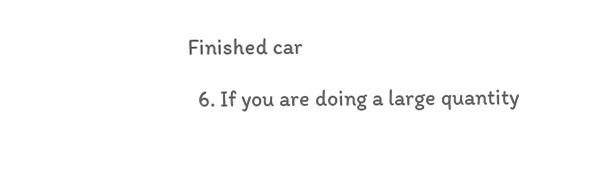Finished car

  6. If you are doing a large quantity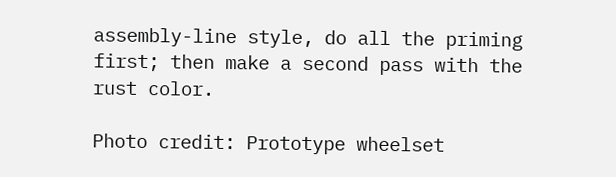assembly-line style, do all the priming first; then make a second pass with the rust color.

Photo credit: Prototype wheelset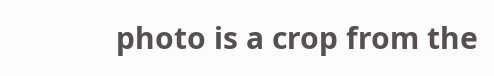photo is a crop from the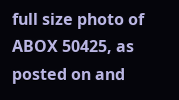full size photo of ABOX 50425, as posted on and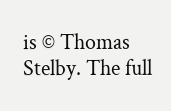is © Thomas Stelby. The full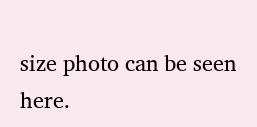size photo can be seen here.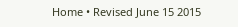Home • Revised June 15 2015